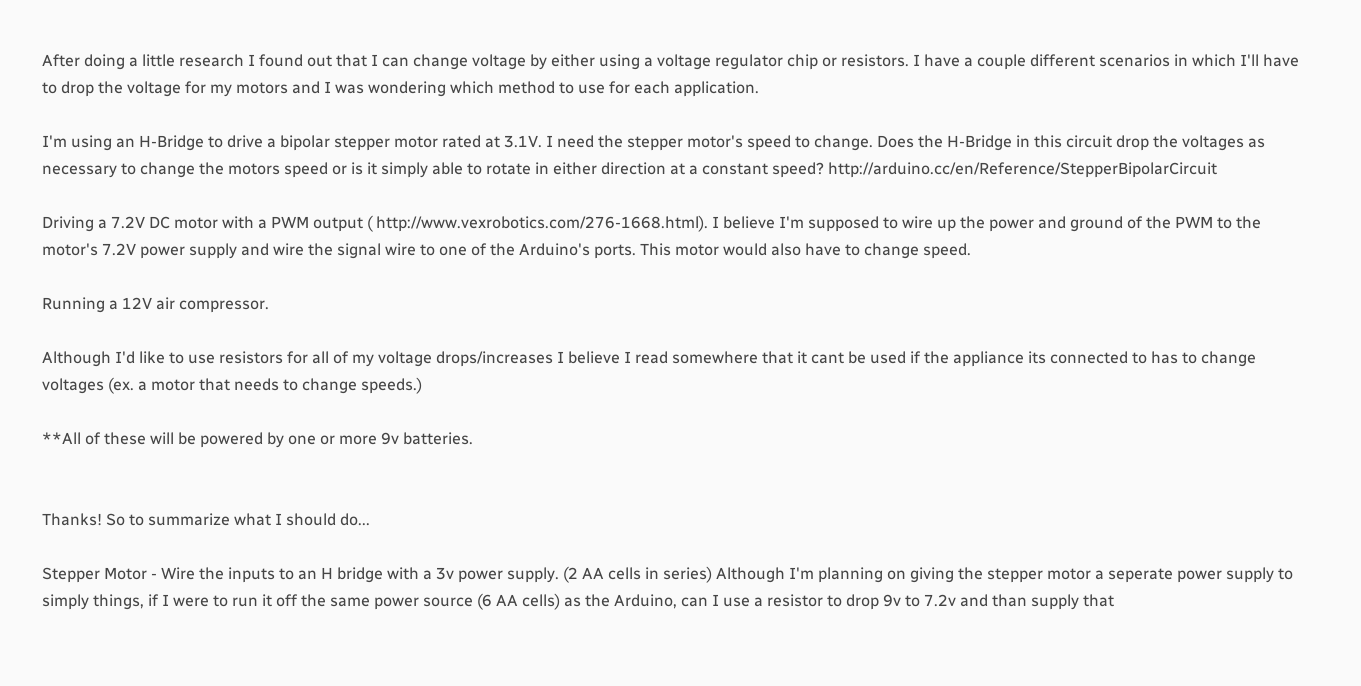After doing a little research I found out that I can change voltage by either using a voltage regulator chip or resistors. I have a couple different scenarios in which I'll have to drop the voltage for my motors and I was wondering which method to use for each application.

I'm using an H-Bridge to drive a bipolar stepper motor rated at 3.1V. I need the stepper motor's speed to change. Does the H-Bridge in this circuit drop the voltages as necessary to change the motors speed or is it simply able to rotate in either direction at a constant speed? http://arduino.cc/en/Reference/StepperBipolarCircuit

Driving a 7.2V DC motor with a PWM output ( http://www.vexrobotics.com/276-1668.html). I believe I'm supposed to wire up the power and ground of the PWM to the motor's 7.2V power supply and wire the signal wire to one of the Arduino's ports. This motor would also have to change speed.

Running a 12V air compressor.

Although I'd like to use resistors for all of my voltage drops/increases I believe I read somewhere that it cant be used if the appliance its connected to has to change voltages (ex. a motor that needs to change speeds.)

**All of these will be powered by one or more 9v batteries.


Thanks! So to summarize what I should do...

Stepper Motor - Wire the inputs to an H bridge with a 3v power supply. (2 AA cells in series) Although I'm planning on giving the stepper motor a seperate power supply to simply things, if I were to run it off the same power source (6 AA cells) as the Arduino, can I use a resistor to drop 9v to 7.2v and than supply that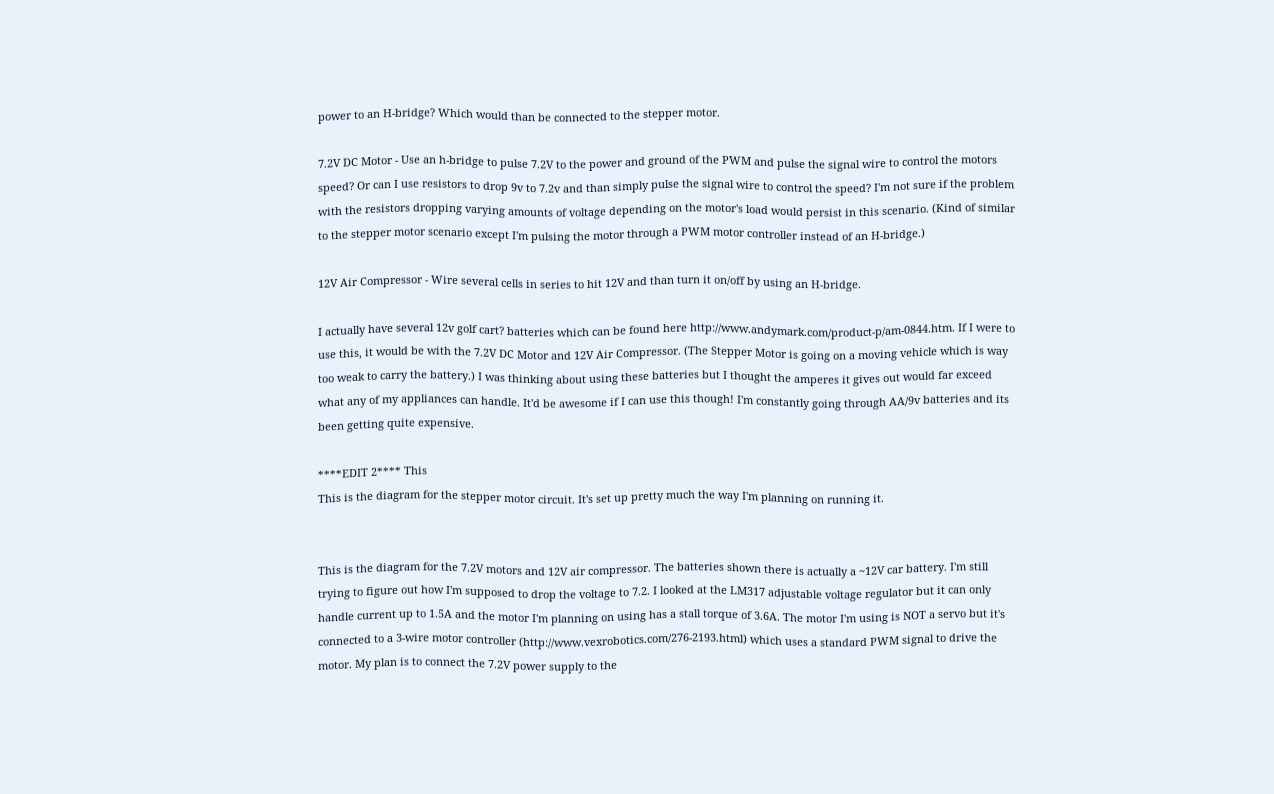power to an H-bridge? Which would than be connected to the stepper motor.

7.2V DC Motor - Use an h-bridge to pulse 7.2V to the power and ground of the PWM and pulse the signal wire to control the motors speed? Or can I use resistors to drop 9v to 7.2v and than simply pulse the signal wire to control the speed? I'm not sure if the problem with the resistors dropping varying amounts of voltage depending on the motor's load would persist in this scenario. (Kind of similar to the stepper motor scenario except I'm pulsing the motor through a PWM motor controller instead of an H-bridge.)

12V Air Compressor - Wire several cells in series to hit 12V and than turn it on/off by using an H-bridge.

I actually have several 12v golf cart? batteries which can be found here http://www.andymark.com/product-p/am-0844.htm. If I were to use this, it would be with the 7.2V DC Motor and 12V Air Compressor. (The Stepper Motor is going on a moving vehicle which is way too weak to carry the battery.) I was thinking about using these batteries but I thought the amperes it gives out would far exceed what any of my appliances can handle. It'd be awesome if I can use this though! I'm constantly going through AA/9v batteries and its been getting quite expensive.

****EDIT 2**** This
This is the diagram for the stepper motor circuit. It's set up pretty much the way I'm planning on running it.


This is the diagram for the 7.2V motors and 12V air compressor. The batteries shown there is actually a ~12V car battery. I'm still trying to figure out how I'm supposed to drop the voltage to 7.2. I looked at the LM317 adjustable voltage regulator but it can only handle current up to 1.5A and the motor I'm planning on using has a stall torque of 3.6A. The motor I'm using is NOT a servo but it's connected to a 3-wire motor controller (http://www.vexrobotics.com/276-2193.html) which uses a standard PWM signal to drive the motor. My plan is to connect the 7.2V power supply to the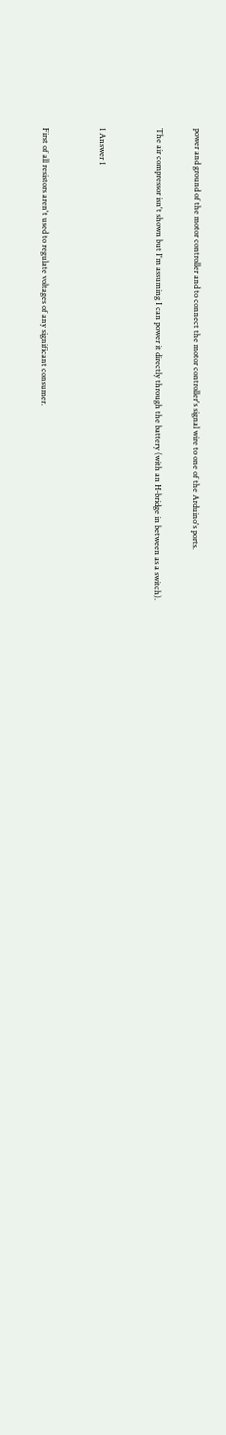power and ground of the motor controller and to connect the motor controller's signal wire to one of the Arduino's ports.

The air compressor isn't shown but I'm assuming I can power it directly through the battery (with an H-bridge in between as a switch).


1 Answer 1


First of all resistors aren't used to regulate voltages of any significant consumer.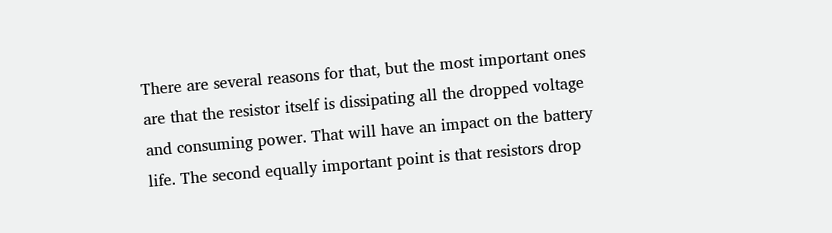There are several reasons for that, but the most important ones are that the resistor itself is dissipating all the dropped voltage and consuming power. That will have an impact on the battery life. The second equally important point is that resistors drop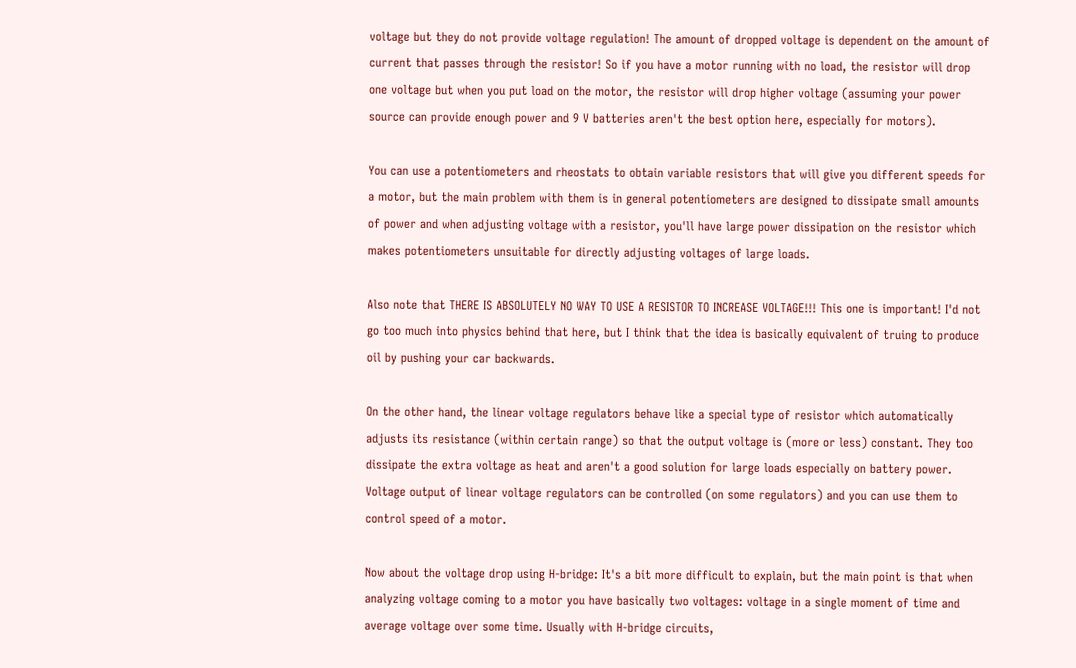voltage but they do not provide voltage regulation! The amount of dropped voltage is dependent on the amount of current that passes through the resistor! So if you have a motor running with no load, the resistor will drop one voltage but when you put load on the motor, the resistor will drop higher voltage (assuming your power source can provide enough power and 9 V batteries aren't the best option here, especially for motors).

You can use a potentiometers and rheostats to obtain variable resistors that will give you different speeds for a motor, but the main problem with them is in general potentiometers are designed to dissipate small amounts of power and when adjusting voltage with a resistor, you'll have large power dissipation on the resistor which makes potentiometers unsuitable for directly adjusting voltages of large loads.

Also note that THERE IS ABSOLUTELY NO WAY TO USE A RESISTOR TO INCREASE VOLTAGE!!! This one is important! I'd not go too much into physics behind that here, but I think that the idea is basically equivalent of truing to produce oil by pushing your car backwards.

On the other hand, the linear voltage regulators behave like a special type of resistor which automatically adjusts its resistance (within certain range) so that the output voltage is (more or less) constant. They too dissipate the extra voltage as heat and aren't a good solution for large loads especially on battery power. Voltage output of linear voltage regulators can be controlled (on some regulators) and you can use them to control speed of a motor.

Now about the voltage drop using H-bridge: It's a bit more difficult to explain, but the main point is that when analyzing voltage coming to a motor you have basically two voltages: voltage in a single moment of time and average voltage over some time. Usually with H-bridge circuits,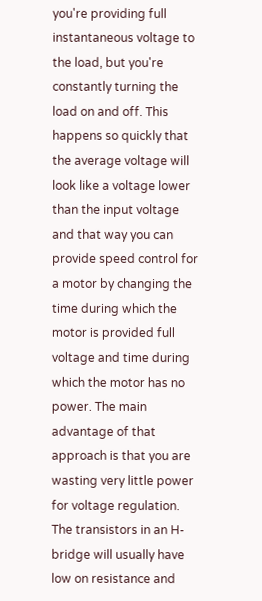you're providing full instantaneous voltage to the load, but you're constantly turning the load on and off. This happens so quickly that the average voltage will look like a voltage lower than the input voltage and that way you can provide speed control for a motor by changing the time during which the motor is provided full voltage and time during which the motor has no power. The main advantage of that approach is that you are wasting very little power for voltage regulation. The transistors in an H-bridge will usually have low on resistance and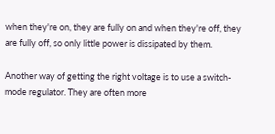when they're on, they are fully on and when they're off, they are fully off, so only little power is dissipated by them.

Another way of getting the right voltage is to use a switch-mode regulator. They are often more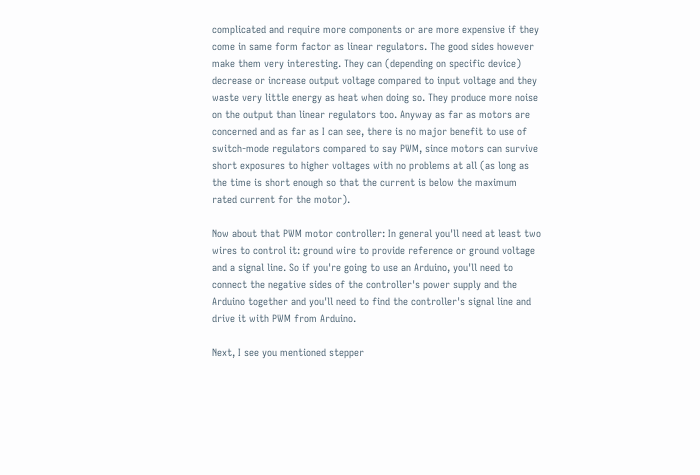complicated and require more components or are more expensive if they come in same form factor as linear regulators. The good sides however make them very interesting. They can (depending on specific device) decrease or increase output voltage compared to input voltage and they waste very little energy as heat when doing so. They produce more noise on the output than linear regulators too. Anyway as far as motors are concerned and as far as I can see, there is no major benefit to use of switch-mode regulators compared to say PWM, since motors can survive short exposures to higher voltages with no problems at all (as long as the time is short enough so that the current is below the maximum rated current for the motor).

Now about that PWM motor controller: In general you'll need at least two wires to control it: ground wire to provide reference or ground voltage and a signal line. So if you're going to use an Arduino, you'll need to connect the negative sides of the controller's power supply and the Arduino together and you'll need to find the controller's signal line and drive it with PWM from Arduino.

Next, I see you mentioned stepper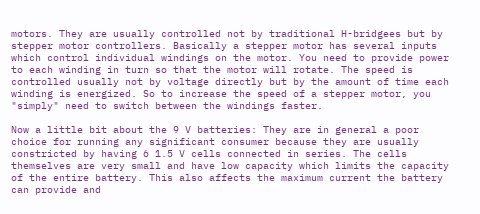motors. They are usually controlled not by traditional H-bridgees but by stepper motor controllers. Basically a stepper motor has several inputs which control individual windings on the motor. You need to provide power to each winding in turn so that the motor will rotate. The speed is controlled usually not by voltage directly but by the amount of time each winding is energized. So to increase the speed of a stepper motor, you "simply" need to switch between the windings faster.

Now a little bit about the 9 V batteries: They are in general a poor choice for running any significant consumer because they are usually constricted by having 6 1.5 V cells connected in series. The cells themselves are very small and have low capacity which limits the capacity of the entire battery. This also affects the maximum current the battery can provide and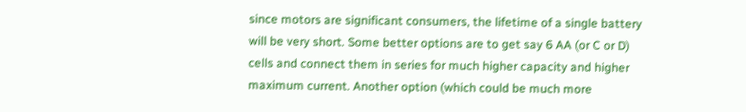since motors are significant consumers, the lifetime of a single battery will be very short. Some better options are to get say 6 AA (or C or D) cells and connect them in series for much higher capacity and higher maximum current. Another option (which could be much more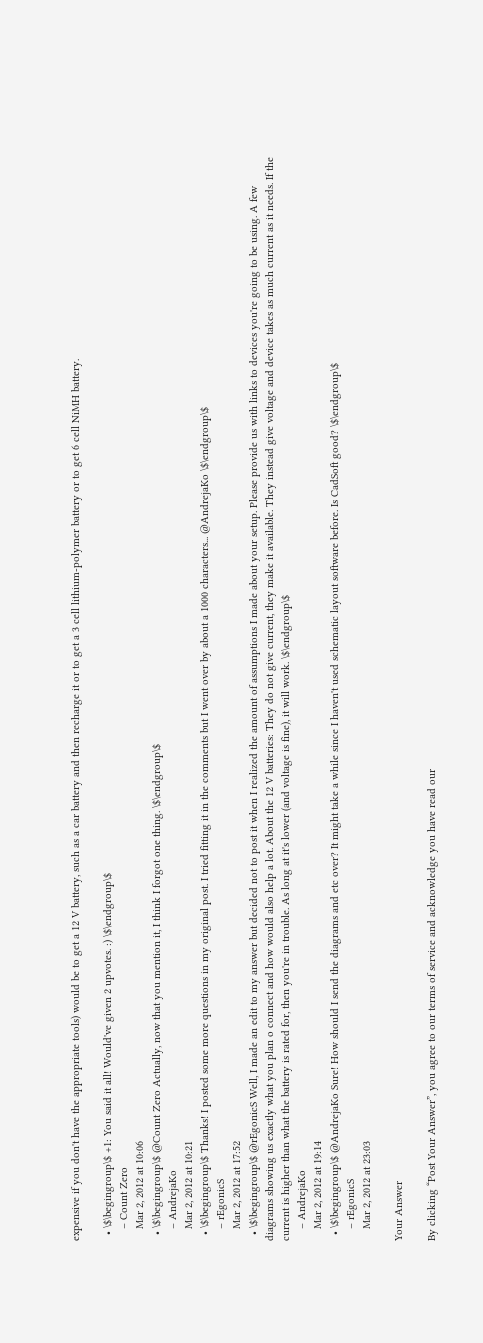expensive if you don't have the appropriate tools) would be to get a 12 V battery, such as a car battery and then recharge it or to get a 3 cell lithium-polymer battery or to get 6 cell NiMH battery.

  • \$\begingroup\$ +1: You said it all! Would've given 2 upvotes. :) \$\endgroup\$
    – Count Zero
    Mar 2, 2012 at 10:06
  • \$\begingroup\$ @Count Zero Actually, now that you mention it, I think I forgot one thing. \$\endgroup\$
    – AndrejaKo
    Mar 2, 2012 at 10:21
  • \$\begingroup\$ Thanks! I posted some more questions in my original post. I tried fitting it in the comments but I went over by about a 1000 characters... @AndrejaKo \$\endgroup\$
    – rEgonicS
    Mar 2, 2012 at 17:52
  • \$\begingroup\$ @rEgonicS Well, I made an edit to my answer but decided not to post it when I realized the amount of assumptions I made about your setup. Please provide us with links to devices you're going to be using. A few diagrams showing us exactly what you plan o connect and how would also help a lot. About the 12 V batteries: They do not give current, they make it available. They instead give voltage and device takes as much current as it needs. If the current is higher than what the battery is rated for, then you're in trouble. As long at it's lower (and voltage is fine), it will work. \$\endgroup\$
    – AndrejaKo
    Mar 2, 2012 at 19:14
  • \$\begingroup\$ @AndrejaKo Sure! How should I send the diagrams and etc over? It might take a while since I haven't used schematic layout software before. Is CadSoft good? \$\endgroup\$
    – rEgonicS
    Mar 2, 2012 at 23:03

Your Answer

By clicking “Post Your Answer”, you agree to our terms of service and acknowledge you have read our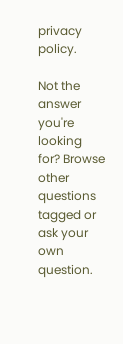privacy policy.

Not the answer you're looking for? Browse other questions tagged or ask your own question.